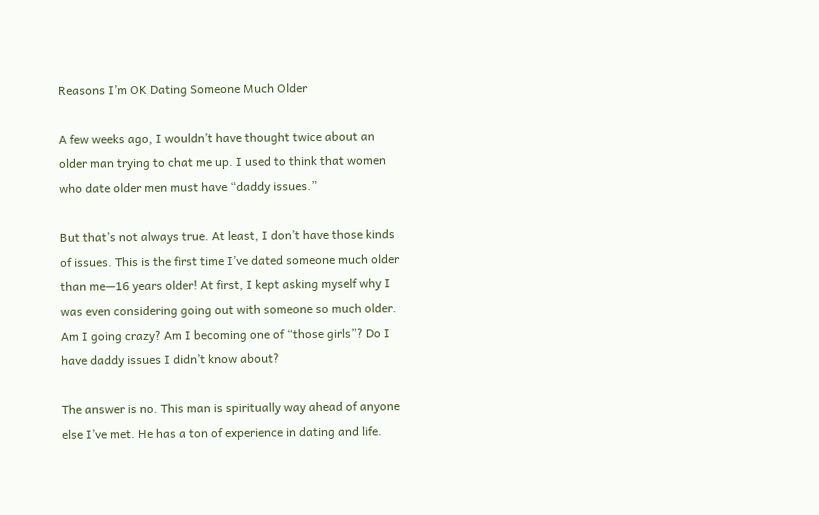Reasons I’m OK Dating Someone Much Older

A few weeks ago, I wouldn’t have thought twice about an older man trying to chat me up. I used to think that women who date older men must have “daddy issues.”

But that’s not always true. At least, I don’t have those kinds of issues. This is the first time I’ve dated someone much older than me—16 years older! At first, I kept asking myself why I was even considering going out with someone so much older. Am I going crazy? Am I becoming one of “those girls”? Do I have daddy issues I didn’t know about?

The answer is no. This man is spiritually way ahead of anyone else I’ve met. He has a ton of experience in dating and life.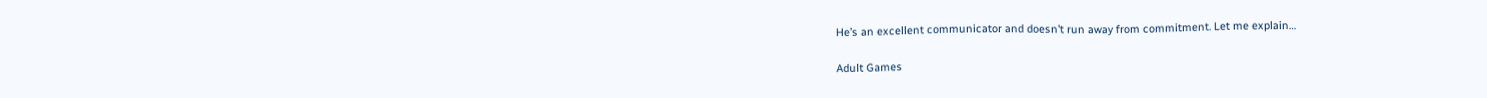He’s an excellent communicator and doesn’t run away from commitment. Let me explain…

Adult Games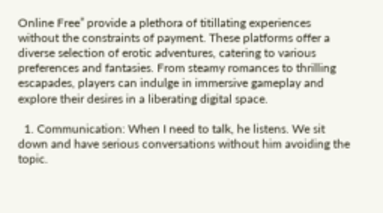Online Free” provide a plethora of titillating experiences without the constraints of payment. These platforms offer a diverse selection of erotic adventures, catering to various preferences and fantasies. From steamy romances to thrilling escapades, players can indulge in immersive gameplay and explore their desires in a liberating digital space.

  1. Communication: When I need to talk, he listens. We sit down and have serious conversations without him avoiding the topic.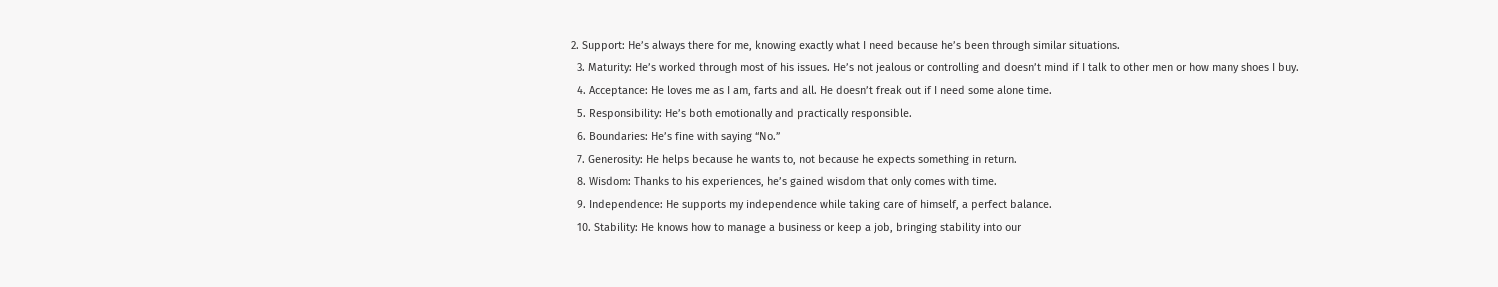2. Support: He’s always there for me, knowing exactly what I need because he’s been through similar situations.
  3. Maturity: He’s worked through most of his issues. He’s not jealous or controlling and doesn’t mind if I talk to other men or how many shoes I buy.
  4. Acceptance: He loves me as I am, farts and all. He doesn’t freak out if I need some alone time.
  5. Responsibility: He’s both emotionally and practically responsible.
  6. Boundaries: He’s fine with saying “No.”
  7. Generosity: He helps because he wants to, not because he expects something in return.
  8. Wisdom: Thanks to his experiences, he’s gained wisdom that only comes with time.
  9. Independence: He supports my independence while taking care of himself, a perfect balance.
  10. Stability: He knows how to manage a business or keep a job, bringing stability into our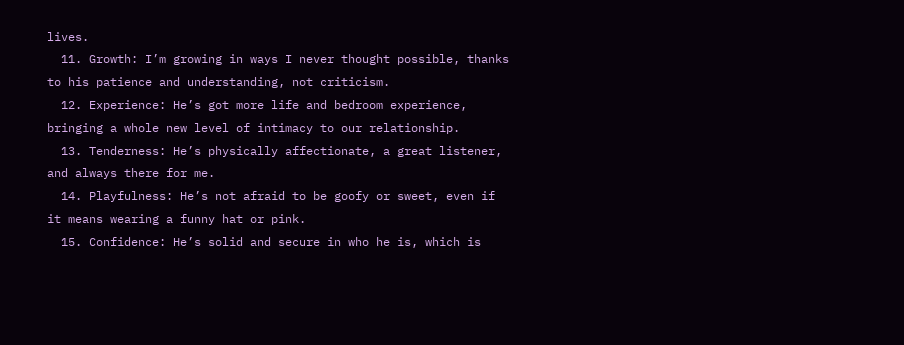lives.
  11. Growth: I’m growing in ways I never thought possible, thanks to his patience and understanding, not criticism.
  12. Experience: He’s got more life and bedroom experience, bringing a whole new level of intimacy to our relationship.
  13. Tenderness: He’s physically affectionate, a great listener, and always there for me.
  14. Playfulness: He’s not afraid to be goofy or sweet, even if it means wearing a funny hat or pink.
  15. Confidence: He’s solid and secure in who he is, which is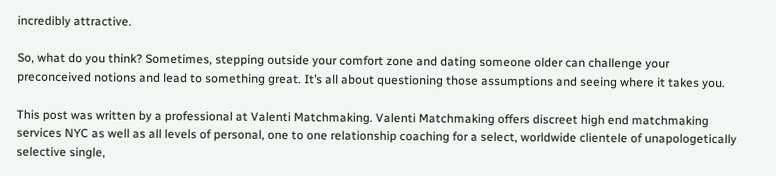incredibly attractive.

So, what do you think? Sometimes, stepping outside your comfort zone and dating someone older can challenge your preconceived notions and lead to something great. It’s all about questioning those assumptions and seeing where it takes you.

This post was written by a professional at Valenti Matchmaking. Valenti Matchmaking offers discreet high end matchmaking services NYC as well as all levels of personal, one to one relationship coaching for a select, worldwide clientele of unapologetically selective single,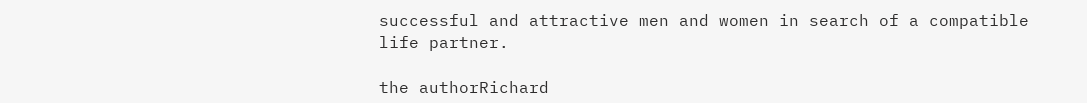successful and attractive men and women in search of a compatible life partner.

the authorRichard